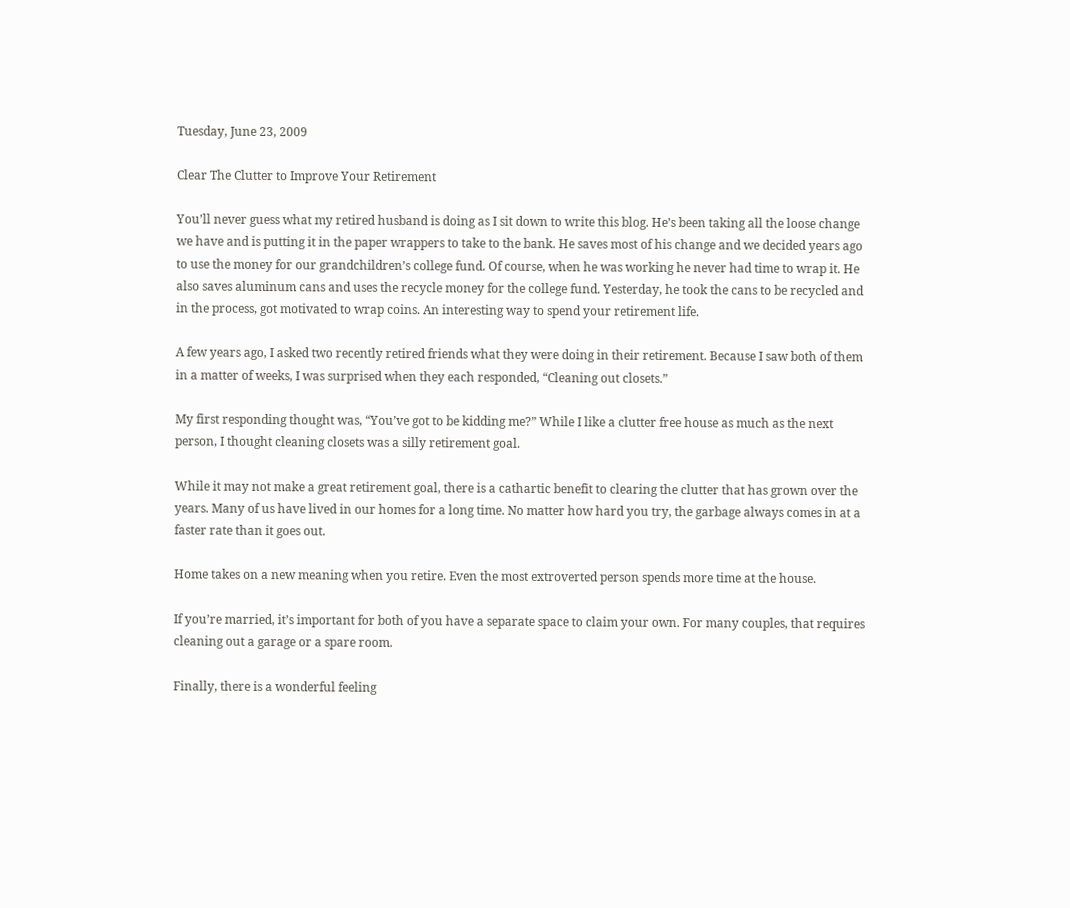Tuesday, June 23, 2009

Clear The Clutter to Improve Your Retirement

You’ll never guess what my retired husband is doing as I sit down to write this blog. He’s been taking all the loose change we have and is putting it in the paper wrappers to take to the bank. He saves most of his change and we decided years ago to use the money for our grandchildren’s college fund. Of course, when he was working he never had time to wrap it. He also saves aluminum cans and uses the recycle money for the college fund. Yesterday, he took the cans to be recycled and in the process, got motivated to wrap coins. An interesting way to spend your retirement life.

A few years ago, I asked two recently retired friends what they were doing in their retirement. Because I saw both of them in a matter of weeks, I was surprised when they each responded, “Cleaning out closets.”

My first responding thought was, “You’ve got to be kidding me?” While I like a clutter free house as much as the next person, I thought cleaning closets was a silly retirement goal.

While it may not make a great retirement goal, there is a cathartic benefit to clearing the clutter that has grown over the years. Many of us have lived in our homes for a long time. No matter how hard you try, the garbage always comes in at a faster rate than it goes out.

Home takes on a new meaning when you retire. Even the most extroverted person spends more time at the house.

If you’re married, it’s important for both of you have a separate space to claim your own. For many couples, that requires cleaning out a garage or a spare room.

Finally, there is a wonderful feeling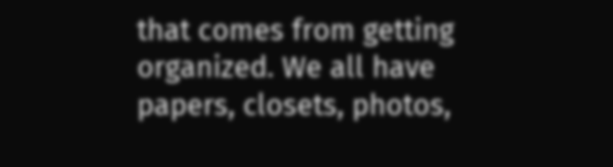that comes from getting organized. We all have papers, closets, photos,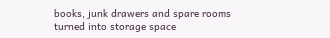books, junk drawers and spare rooms turned into storage space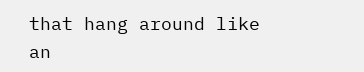that hang around like an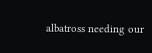albatross needing our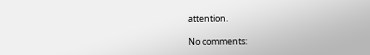attention.

No comments: